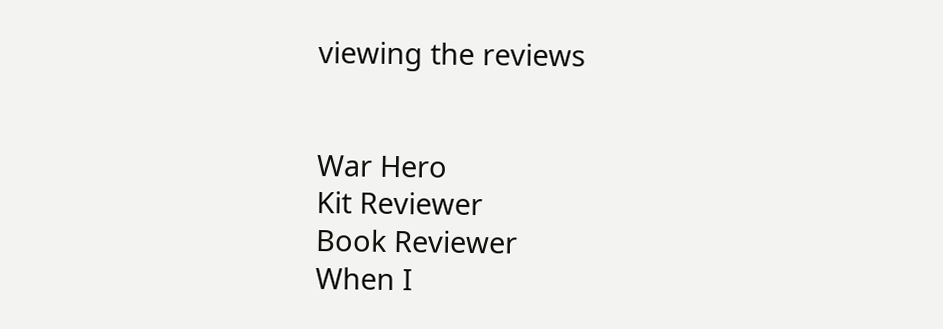viewing the reviews


War Hero
Kit Reviewer
Book Reviewer
When I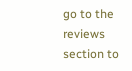go to the reviews section to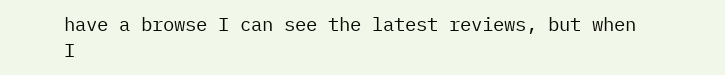have a browse I can see the latest reviews, but when I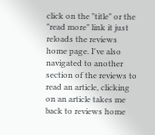click on the "title" or the "read more" link it just reloads the reviews home page. I've also navigated to another section of the reviews to read an article, clicking on an article takes me back to reviews home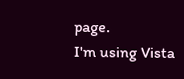page.
I'm using Vista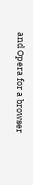and Opera for a browser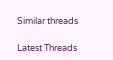Similar threads

Latest Threads